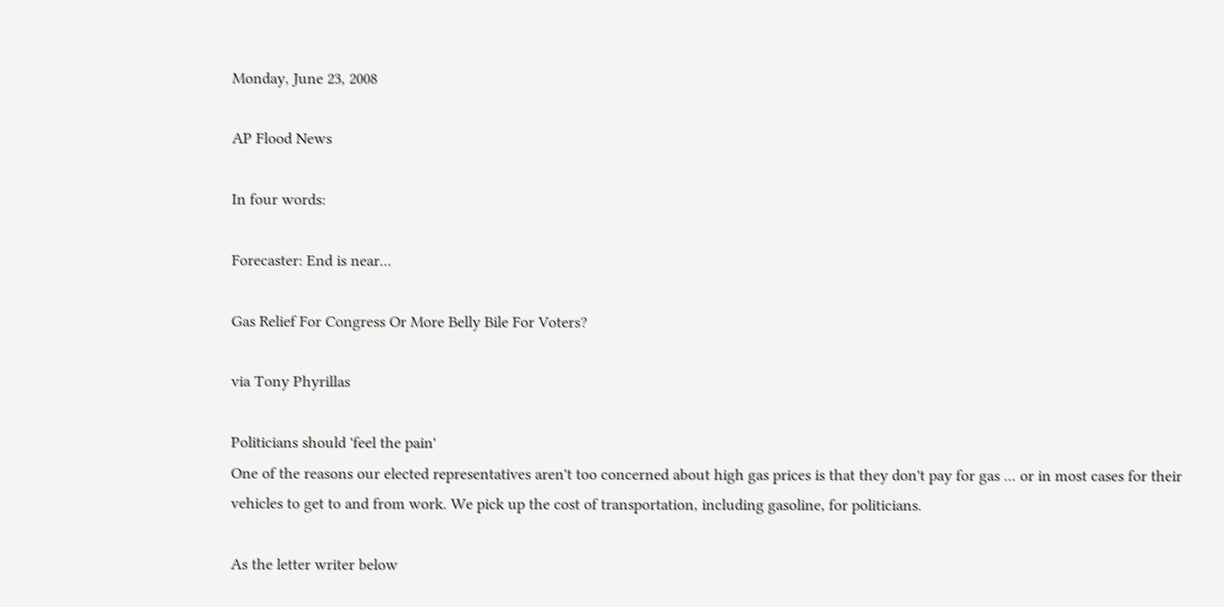Monday, June 23, 2008

AP Flood News

In four words:

Forecaster: End is near...

Gas Relief For Congress Or More Belly Bile For Voters?

via Tony Phyrillas

Politicians should 'feel the pain'
One of the reasons our elected representatives aren't too concerned about high gas prices is that they don't pay for gas ... or in most cases for their vehicles to get to and from work. We pick up the cost of transportation, including gasoline, for politicians.

As the letter writer below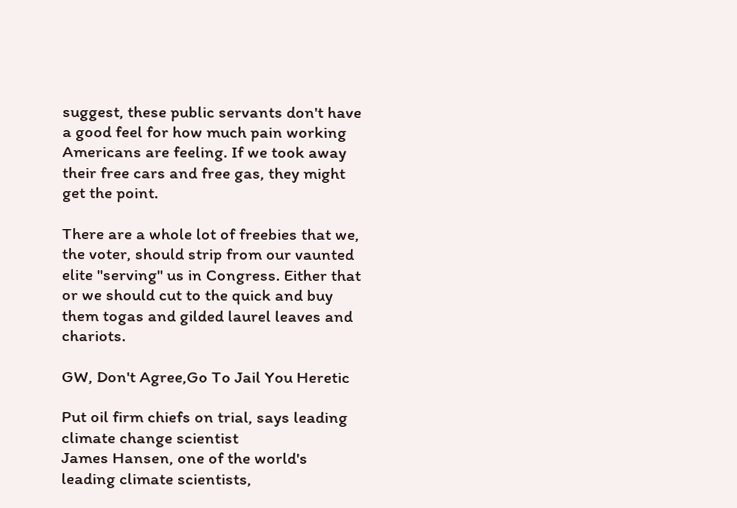suggest, these public servants don't have a good feel for how much pain working Americans are feeling. If we took away their free cars and free gas, they might get the point.

There are a whole lot of freebies that we, the voter, should strip from our vaunted elite "serving" us in Congress. Either that or we should cut to the quick and buy them togas and gilded laurel leaves and chariots.

GW, Don't Agree,Go To Jail You Heretic

Put oil firm chiefs on trial, says leading climate change scientist
James Hansen, one of the world's leading climate scientists,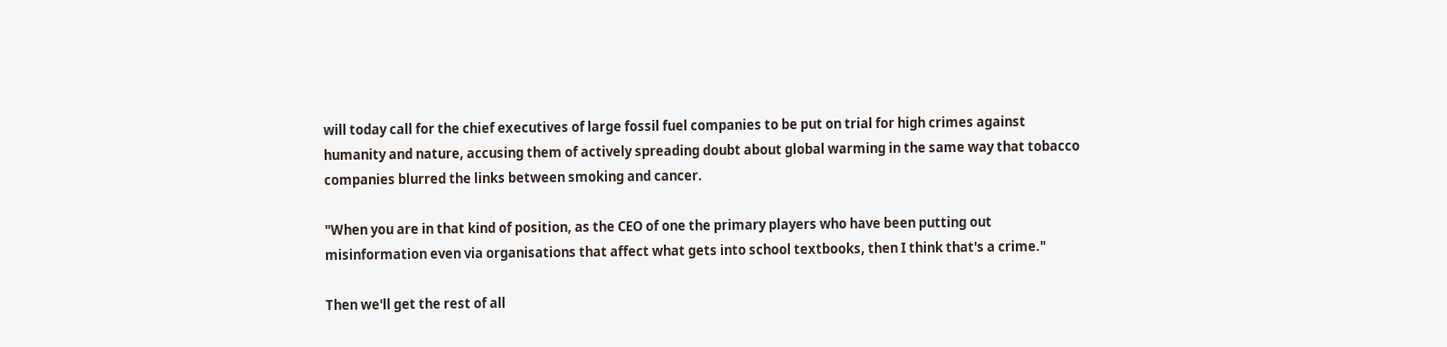will today call for the chief executives of large fossil fuel companies to be put on trial for high crimes against humanity and nature, accusing them of actively spreading doubt about global warming in the same way that tobacco companies blurred the links between smoking and cancer.

"When you are in that kind of position, as the CEO of one the primary players who have been putting out misinformation even via organisations that affect what gets into school textbooks, then I think that's a crime."

Then we'll get the rest of all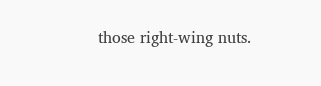those right-wing nuts.